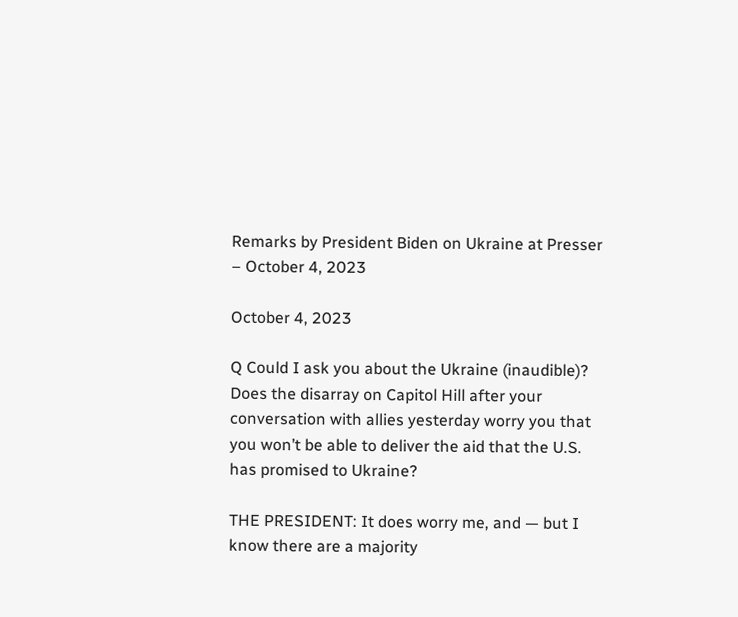Remarks by President Biden on Ukraine at Presser – October 4, 2023

October 4, 2023

Q Could I ask you about the Ukraine (inaudible)? Does the disarray on Capitol Hill after your conversation with allies yesterday worry you that you won’t be able to deliver the aid that the U.S. has promised to Ukraine?

THE PRESIDENT: It does worry me, and — but I know there are a majority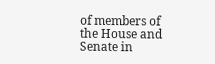of members of the House and Senate in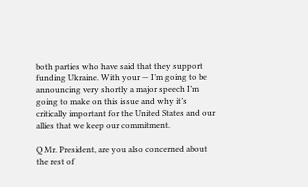both parties who have said that they support funding Ukraine. With your — I’m going to be announcing very shortly a major speech I’m going to make on this issue and why it’s critically important for the United States and our allies that we keep our commitment.

Q Mr. President, are you also concerned about the rest of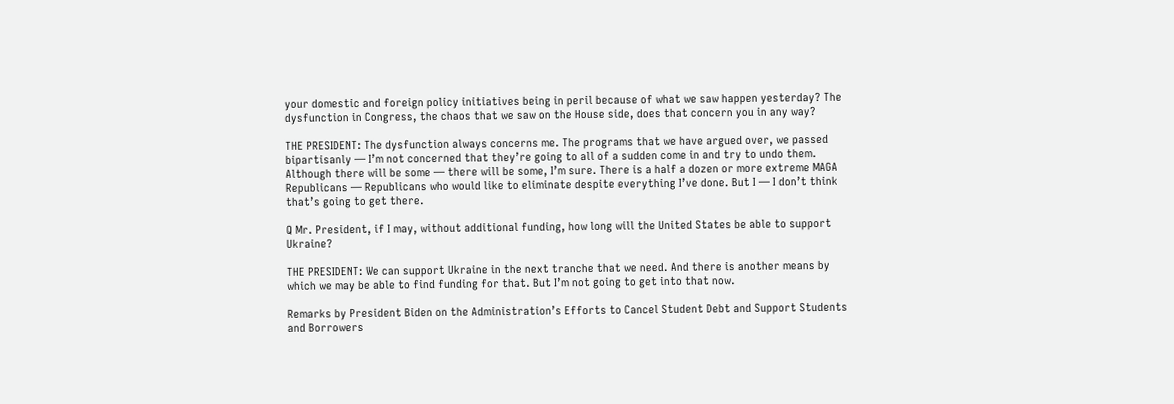your domestic and foreign policy initiatives being in peril because of what we saw happen yesterday? The dysfunction in Congress, the chaos that we saw on the House side, does that concern you in any way?

THE PRESIDENT: The dysfunction always concerns me. The programs that we have argued over, we passed bipartisanly — I’m not concerned that they’re going to all of a sudden come in and try to undo them. Although there will be some — there will be some, I’m sure. There is a half a dozen or more extreme MAGA Republicans — Republicans who would like to eliminate despite everything I’ve done. But I — I don’t think that’s going to get there.

Q Mr. President, if I may, without additional funding, how long will the United States be able to support Ukraine?

THE PRESIDENT: We can support Ukraine in the next tranche that we need. And there is another means by which we may be able to find funding for that. But I’m not going to get into that now.

Remarks by President Biden on the Administration’s Efforts to Cancel Student Debt and Support Students and Borrowers